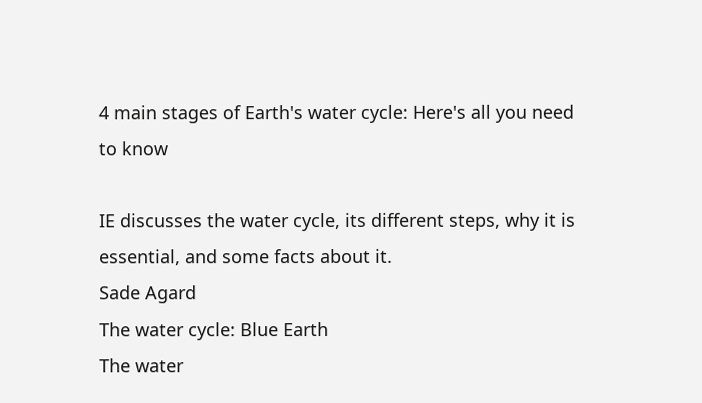4 main stages of Earth's water cycle: Here's all you need to know

IE discusses the water cycle, its different steps, why it is essential, and some facts about it.
Sade Agard
The water cycle: Blue Earth
The water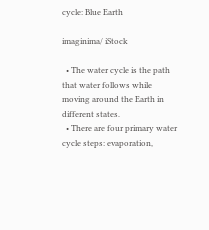cycle: Blue Earth

imaginima/ iStock

  • The water cycle is the path that water follows while moving around the Earth in different states.
  • There are four primary water cycle steps: evaporation,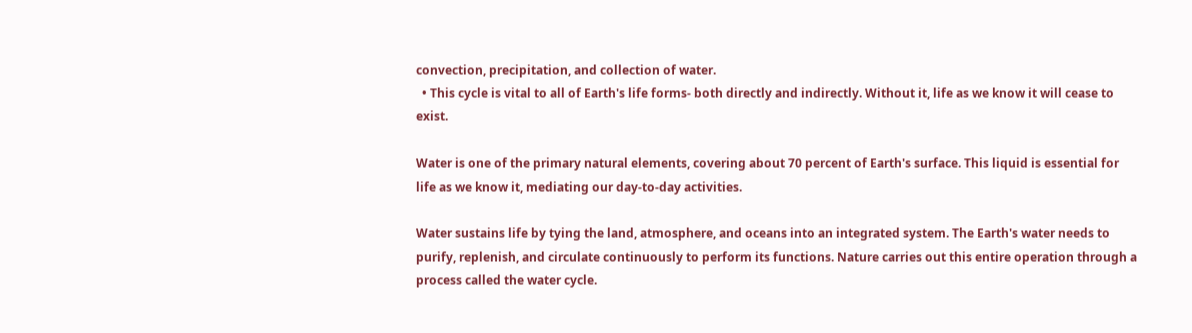convection, precipitation, and collection of water.
  • This cycle is vital to all of Earth's life forms- both directly and indirectly. Without it, life as we know it will cease to exist.

Water is one of the primary natural elements, covering about 70 percent of Earth's surface. This liquid is essential for life as we know it, mediating our day-to-day activities.

Water sustains life by tying the land, atmosphere, and oceans into an integrated system. The Earth's water needs to purify, replenish, and circulate continuously to perform its functions. Nature carries out this entire operation through a process called the water cycle.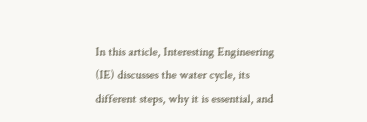In this article, Interesting Engineering (IE) discusses the water cycle, its different steps, why it is essential, and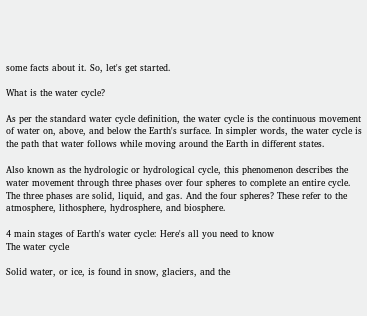some facts about it. So, let's get started.

What is the water cycle?

As per the standard water cycle definition, the water cycle is the continuous movement of water on, above, and below the Earth's surface. In simpler words, the water cycle is the path that water follows while moving around the Earth in different states.

Also known as the hydrologic or hydrological cycle, this phenomenon describes the water movement through three phases over four spheres to complete an entire cycle. The three phases are solid, liquid, and gas. And the four spheres? These refer to the atmosphere, lithosphere, hydrosphere, and biosphere.

4 main stages of Earth's water cycle: Here's all you need to know
The water cycle

Solid water, or ice, is found in snow, glaciers, and the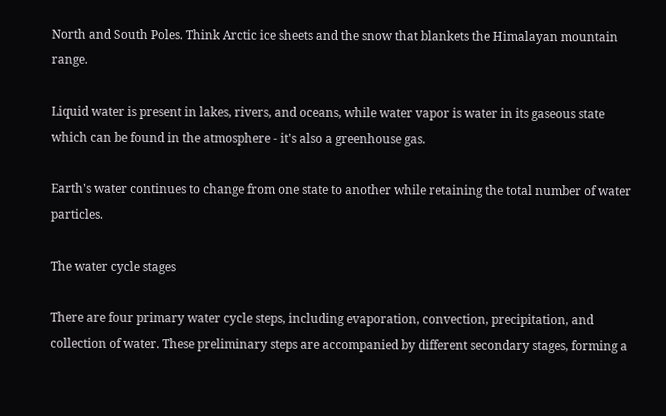North and South Poles. Think Arctic ice sheets and the snow that blankets the Himalayan mountain range.

Liquid water is present in lakes, rivers, and oceans, while water vapor is water in its gaseous state which can be found in the atmosphere - it's also a greenhouse gas.

Earth's water continues to change from one state to another while retaining the total number of water particles.

The water cycle stages

There are four primary water cycle steps, including evaporation, convection, precipitation, and collection of water. These preliminary steps are accompanied by different secondary stages, forming a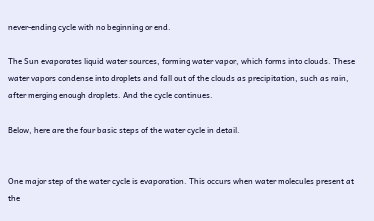never-ending cycle with no beginning or end.

The Sun evaporates liquid water sources, forming water vapor, which forms into clouds. These water vapors condense into droplets and fall out of the clouds as precipitation, such as rain, after merging enough droplets. And the cycle continues.

Below, here are the four basic steps of the water cycle in detail.


One major step of the water cycle is evaporation. This occurs when water molecules present at the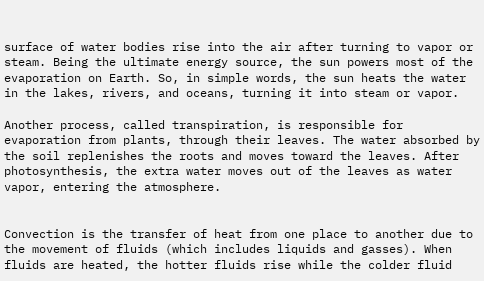surface of water bodies rise into the air after turning to vapor or steam. Being the ultimate energy source, the sun powers most of the evaporation on Earth. So, in simple words, the sun heats the water in the lakes, rivers, and oceans, turning it into steam or vapor.

Another process, called transpiration, is responsible for evaporation from plants, through their leaves. The water absorbed by the soil replenishes the roots and moves toward the leaves. After photosynthesis, the extra water moves out of the leaves as water vapor, entering the atmosphere.


Convection is the transfer of heat from one place to another due to the movement of fluids (which includes liquids and gasses). When fluids are heated, the hotter fluids rise while the colder fluid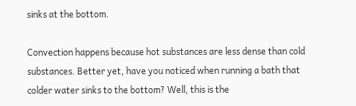sinks at the bottom.

Convection happens because hot substances are less dense than cold substances. Better yet, have you noticed when running a bath that colder water sinks to the bottom? Well, this is the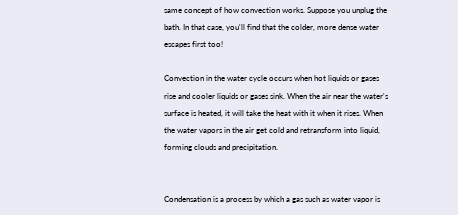same concept of how convection works. Suppose you unplug the bath. In that case, you'll find that the colder, more dense water escapes first too!

Convection in the water cycle occurs when hot liquids or gases rise and cooler liquids or gases sink. When the air near the water's surface is heated, it will take the heat with it when it rises. When the water vapors in the air get cold and retransform into liquid, forming clouds and precipitation.


Condensation is a process by which a gas such as water vapor is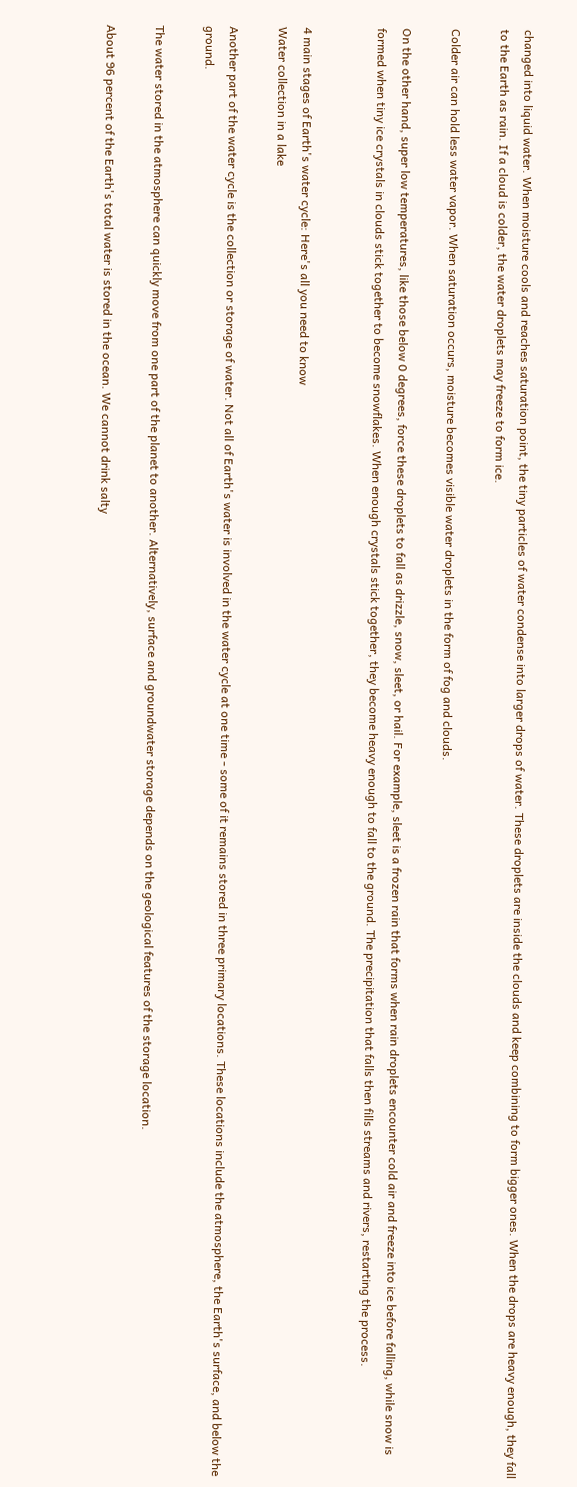changed into liquid water. When moisture cools and reaches saturation point, the tiny particles of water condense into larger drops of water. These droplets are inside the clouds and keep combining to form bigger ones. When the drops are heavy enough, they fall to the Earth as rain. If a cloud is colder, the water droplets may freeze to form ice.

Colder air can hold less water vapor. When saturation occurs, moisture becomes visible water droplets in the form of fog and clouds.

On the other hand, super low temperatures, like those below 0 degrees, force these droplets to fall as drizzle, snow, sleet, or hail. For example, sleet is a frozen rain that forms when rain droplets encounter cold air and freeze into ice before falling, while snow is formed when tiny ice crystals in clouds stick together to become snowflakes. When enough crystals stick together, they become heavy enough to fall to the ground. The precipitation that falls then fills streams and rivers, restarting the process.


4 main stages of Earth's water cycle: Here's all you need to know
Water collection in a lake

Another part of the water cycle is the collection or storage of water. Not all of Earth's water is involved in the water cycle at one time - some of it remains stored in three primary locations. These locations include the atmosphere, the Earth's surface, and below the ground.

The water stored in the atmosphere can quickly move from one part of the planet to another. Alternatively, surface and groundwater storage depends on the geological features of the storage location.

About 96 percent of the Earth's total water is stored in the ocean. We cannot drink salty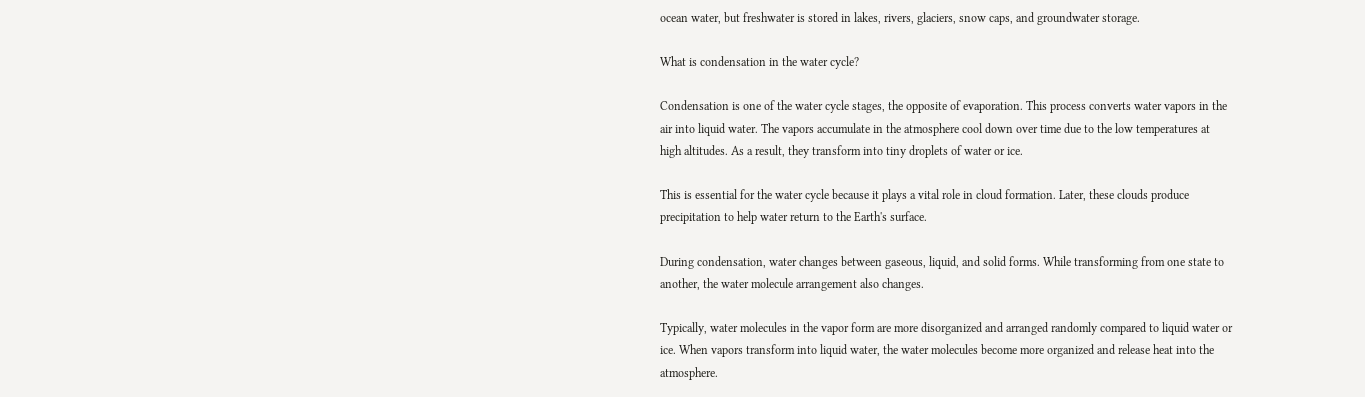ocean water, but freshwater is stored in lakes, rivers, glaciers, snow caps, and groundwater storage.

What is condensation in the water cycle?

Condensation is one of the water cycle stages, the opposite of evaporation. This process converts water vapors in the air into liquid water. The vapors accumulate in the atmosphere cool down over time due to the low temperatures at high altitudes. As a result, they transform into tiny droplets of water or ice.

This is essential for the water cycle because it plays a vital role in cloud formation. Later, these clouds produce precipitation to help water return to the Earth's surface.

During condensation, water changes between gaseous, liquid, and solid forms. While transforming from one state to another, the water molecule arrangement also changes.

Typically, water molecules in the vapor form are more disorganized and arranged randomly compared to liquid water or ice. When vapors transform into liquid water, the water molecules become more organized and release heat into the atmosphere.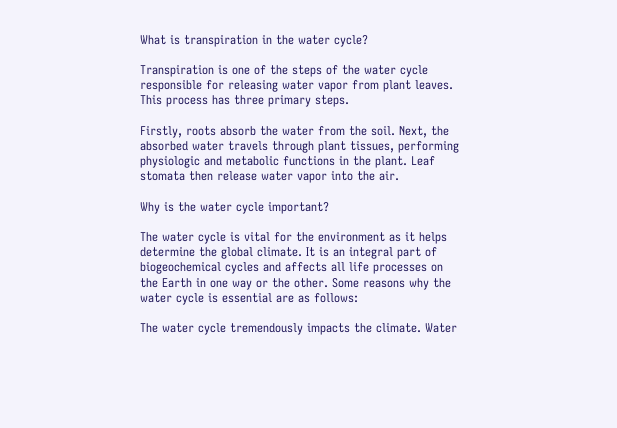What is transpiration in the water cycle?

Transpiration is one of the steps of the water cycle responsible for releasing water vapor from plant leaves. This process has three primary steps.

Firstly, roots absorb the water from the soil. Next, the absorbed water travels through plant tissues, performing physiologic and metabolic functions in the plant. Leaf stomata then release water vapor into the air.

Why is the water cycle important?

The water cycle is vital for the environment as it helps determine the global climate. It is an integral part of biogeochemical cycles and affects all life processes on the Earth in one way or the other. Some reasons why the water cycle is essential are as follows:

The water cycle tremendously impacts the climate. Water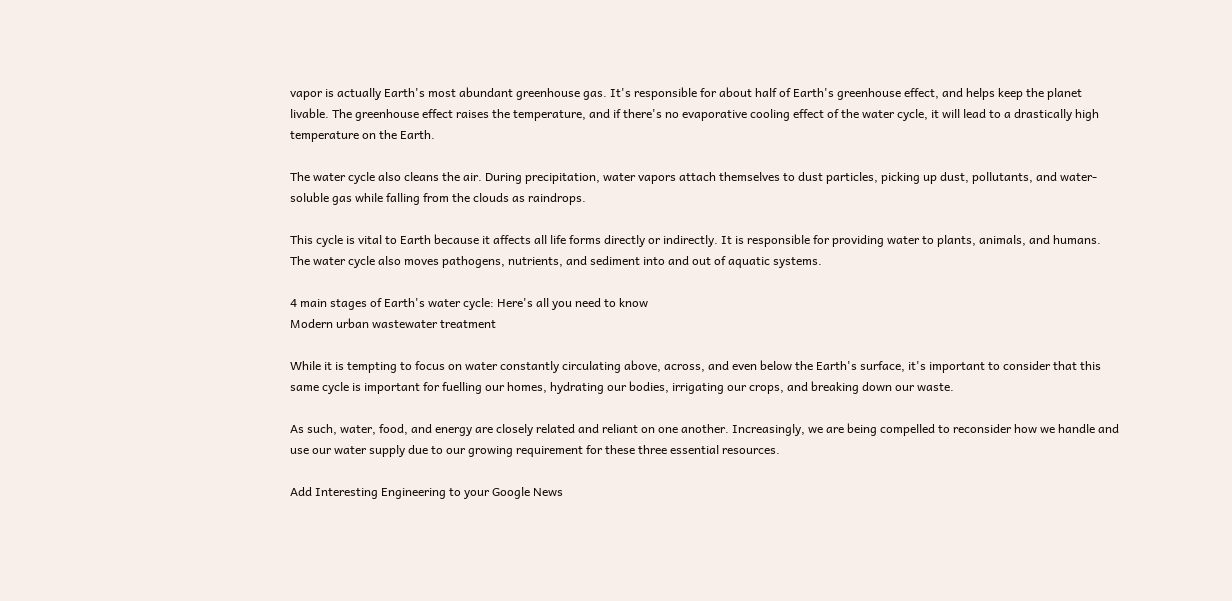vapor is actually Earth's most abundant greenhouse gas. It's responsible for about half of Earth's greenhouse effect, and helps keep the planet livable. The greenhouse effect raises the temperature, and if there's no evaporative cooling effect of the water cycle, it will lead to a drastically high temperature on the Earth.

The water cycle also cleans the air. During precipitation, water vapors attach themselves to dust particles, picking up dust, pollutants, and water-soluble gas while falling from the clouds as raindrops.

This cycle is vital to Earth because it affects all life forms directly or indirectly. It is responsible for providing water to plants, animals, and humans. The water cycle also moves pathogens, nutrients, and sediment into and out of aquatic systems.

4 main stages of Earth's water cycle: Here's all you need to know
Modern urban wastewater treatment

While it is tempting to focus on water constantly circulating above, across, and even below the Earth's surface, it's important to consider that this same cycle is important for fuelling our homes, hydrating our bodies, irrigating our crops, and breaking down our waste.

As such, water, food, and energy are closely related and reliant on one another. Increasingly, we are being compelled to reconsider how we handle and use our water supply due to our growing requirement for these three essential resources.

Add Interesting Engineering to your Google News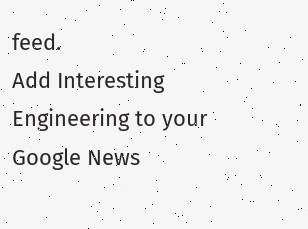feed.
Add Interesting Engineering to your Google News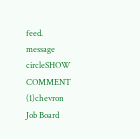feed.
message circleSHOW COMMENT (1)chevron
Job Board